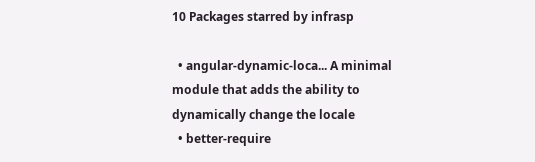10 Packages starred by infrasp

  • angular-dynamic-loca... A minimal module that adds the ability to dynamically change the locale
  • better-require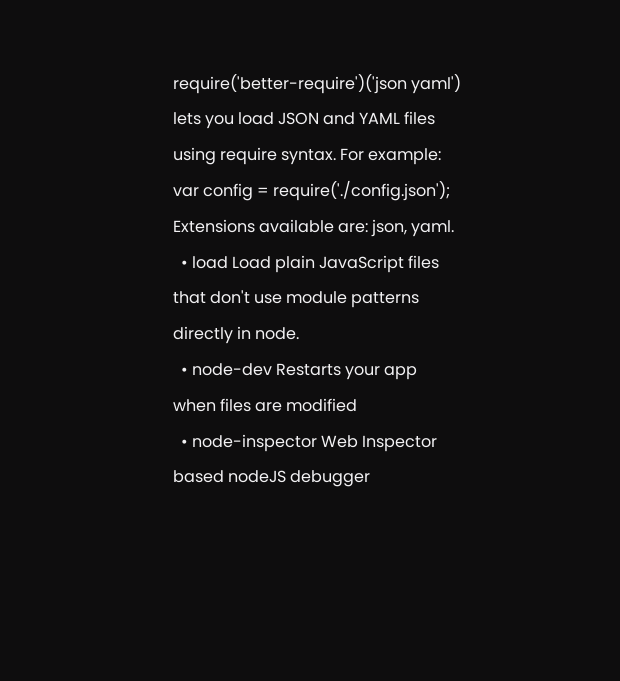require('better-require')('json yaml') lets you load JSON and YAML files using require syntax. For example: var config = require('./config.json'); Extensions available are: json, yaml.
  • load Load plain JavaScript files that don't use module patterns directly in node.
  • node-dev Restarts your app when files are modified
  • node-inspector Web Inspector based nodeJS debugger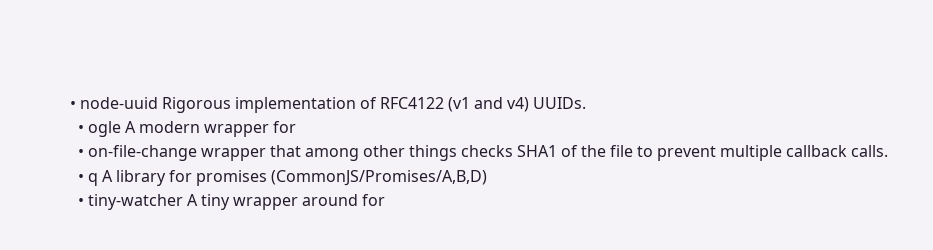• node-uuid Rigorous implementation of RFC4122 (v1 and v4) UUIDs.
  • ogle A modern wrapper for
  • on-file-change wrapper that among other things checks SHA1 of the file to prevent multiple callback calls.
  • q A library for promises (CommonJS/Promises/A,B,D)
  • tiny-watcher A tiny wrapper around for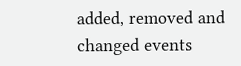added, removed and changed events